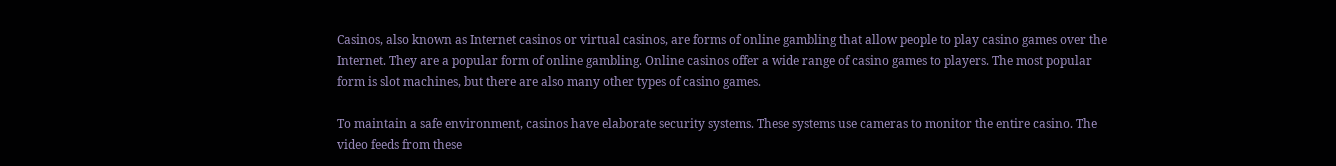Casinos, also known as Internet casinos or virtual casinos, are forms of online gambling that allow people to play casino games over the Internet. They are a popular form of online gambling. Online casinos offer a wide range of casino games to players. The most popular form is slot machines, but there are also many other types of casino games.

To maintain a safe environment, casinos have elaborate security systems. These systems use cameras to monitor the entire casino. The video feeds from these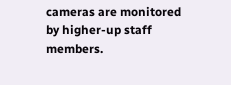cameras are monitored by higher-up staff members.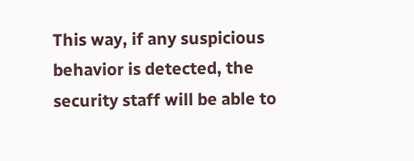This way, if any suspicious behavior is detected, the security staff will be able to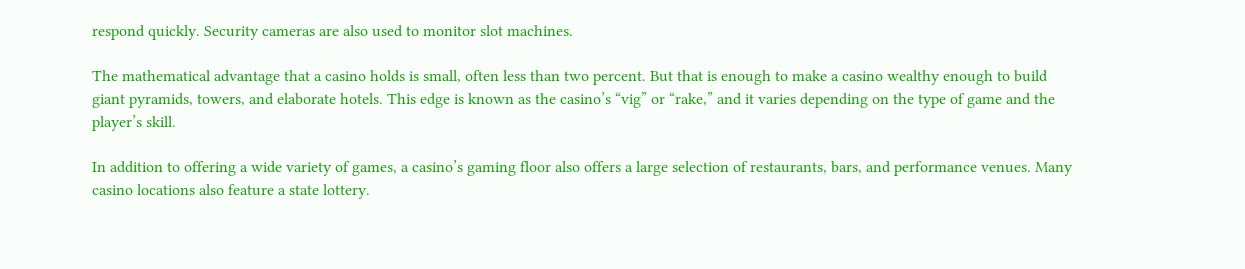respond quickly. Security cameras are also used to monitor slot machines.

The mathematical advantage that a casino holds is small, often less than two percent. But that is enough to make a casino wealthy enough to build giant pyramids, towers, and elaborate hotels. This edge is known as the casino’s “vig” or “rake,” and it varies depending on the type of game and the player’s skill.

In addition to offering a wide variety of games, a casino’s gaming floor also offers a large selection of restaurants, bars, and performance venues. Many casino locations also feature a state lottery.